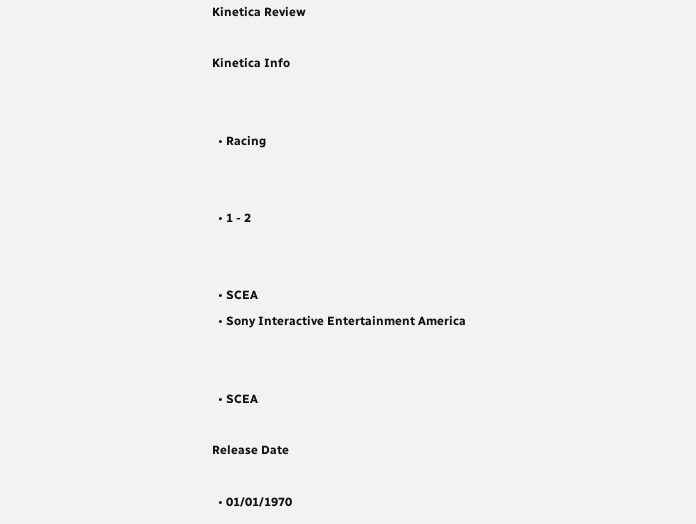Kinetica Review

Kinetica Info


  • Racing


  • 1 - 2


  • SCEA
  • Sony Interactive Entertainment America


  • SCEA

Release Date

  • 01/01/1970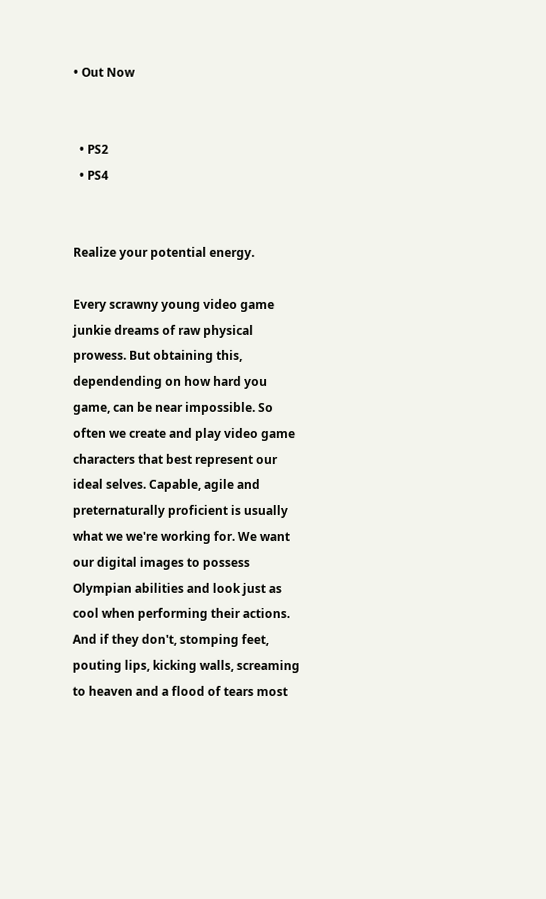• Out Now


  • PS2
  • PS4


Realize your potential energy.

Every scrawny young video game junkie dreams of raw physical prowess. But obtaining this, dependending on how hard you game, can be near impossible. So often we create and play video game characters that best represent our ideal selves. Capable, agile and preternaturally proficient is usually what we we're working for. We want our digital images to possess Olympian abilities and look just as cool when performing their actions. And if they don't, stomping feet, pouting lips, kicking walls, screaming to heaven and a flood of tears most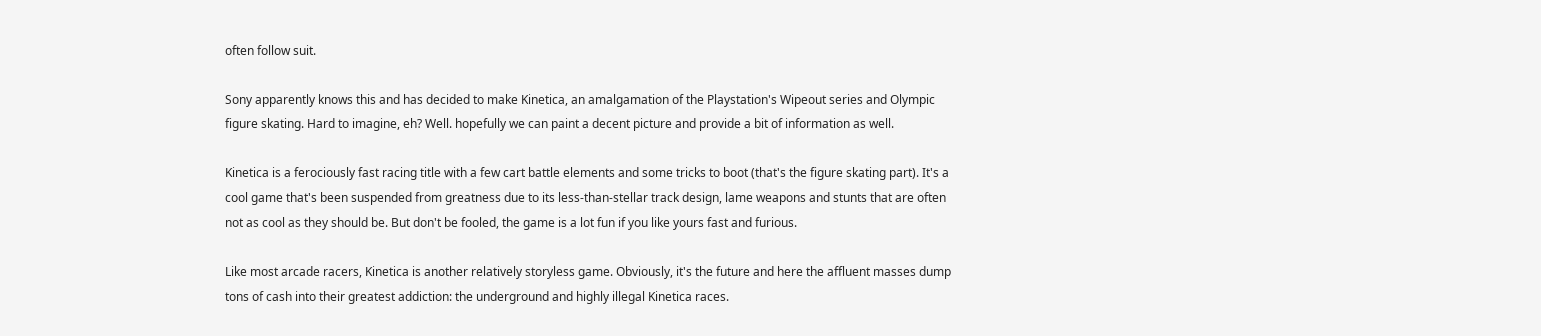often follow suit.

Sony apparently knows this and has decided to make Kinetica, an amalgamation of the Playstation's Wipeout series and Olympic figure skating. Hard to imagine, eh? Well. hopefully we can paint a decent picture and provide a bit of information as well.

Kinetica is a ferociously fast racing title with a few cart battle elements and some tricks to boot (that's the figure skating part). It's a cool game that's been suspended from greatness due to its less-than-stellar track design, lame weapons and stunts that are often not as cool as they should be. But don't be fooled, the game is a lot fun if you like yours fast and furious.

Like most arcade racers, Kinetica is another relatively storyless game. Obviously, it's the future and here the affluent masses dump tons of cash into their greatest addiction: the underground and highly illegal Kinetica races.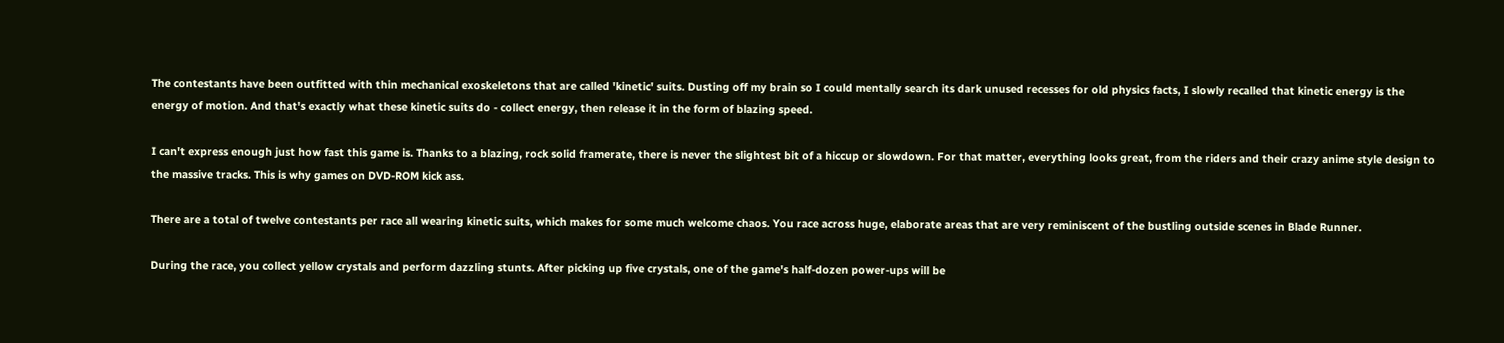The contestants have been outfitted with thin mechanical exoskeletons that are called 'kinetic' suits. Dusting off my brain so I could mentally search its dark unused recesses for old physics facts, I slowly recalled that kinetic energy is the energy of motion. And that's exactly what these kinetic suits do - collect energy, then release it in the form of blazing speed.

I can't express enough just how fast this game is. Thanks to a blazing, rock solid framerate, there is never the slightest bit of a hiccup or slowdown. For that matter, everything looks great, from the riders and their crazy anime style design to the massive tracks. This is why games on DVD-ROM kick ass.

There are a total of twelve contestants per race all wearing kinetic suits, which makes for some much welcome chaos. You race across huge, elaborate areas that are very reminiscent of the bustling outside scenes in Blade Runner.

During the race, you collect yellow crystals and perform dazzling stunts. After picking up five crystals, one of the game's half-dozen power-ups will be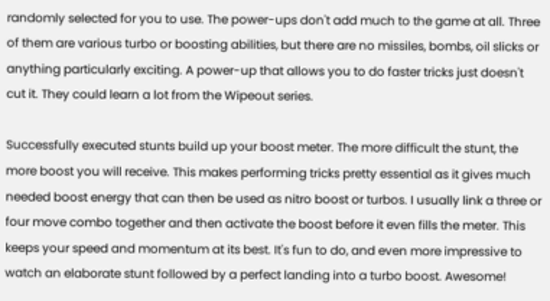randomly selected for you to use. The power-ups don't add much to the game at all. Three of them are various turbo or boosting abilities, but there are no missiles, bombs, oil slicks or anything particularly exciting. A power-up that allows you to do faster tricks just doesn't cut it. They could learn a lot from the Wipeout series.

Successfully executed stunts build up your boost meter. The more difficult the stunt, the more boost you will receive. This makes performing tricks pretty essential as it gives much needed boost energy that can then be used as nitro boost or turbos. I usually link a three or four move combo together and then activate the boost before it even fills the meter. This keeps your speed and momentum at its best. It's fun to do, and even more impressive to watch an elaborate stunt followed by a perfect landing into a turbo boost. Awesome!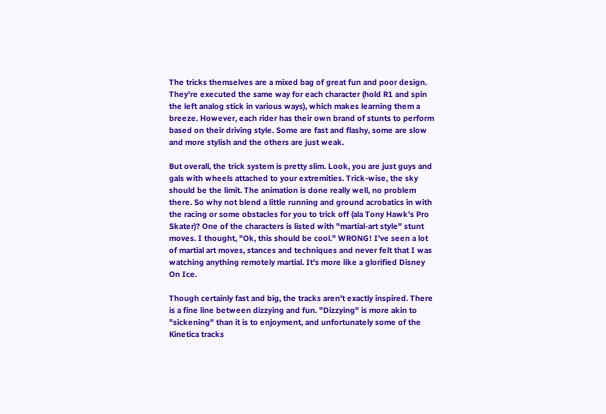The tricks themselves are a mixed bag of great fun and poor design. They're executed the same way for each character (hold R1 and spin the left analog stick in various ways), which makes learning them a breeze. However, each rider has their own brand of stunts to perform based on their driving style. Some are fast and flashy, some are slow and more stylish and the others are just weak.

But overall, the trick system is pretty slim. Look, you are just guys and gals with wheels attached to your extremities. Trick-wise, the sky should be the limit. The animation is done really well, no problem there. So why not blend a little running and ground acrobatics in with the racing or some obstacles for you to trick off (ala Tony Hawk's Pro Skater)? One of the characters is listed with "martial-art style" stunt moves. I thought, "Ok, this should be cool." WRONG! I've seen a lot of martial art moves, stances and techniques and never felt that I was watching anything remotely martial. It's more like a glorified Disney On Ice.

Though certainly fast and big, the tracks aren't exactly inspired. There is a fine line between dizzying and fun. "Dizzying" is more akin to "sickening" than it is to enjoyment, and unfortunately some of the Kinetica tracks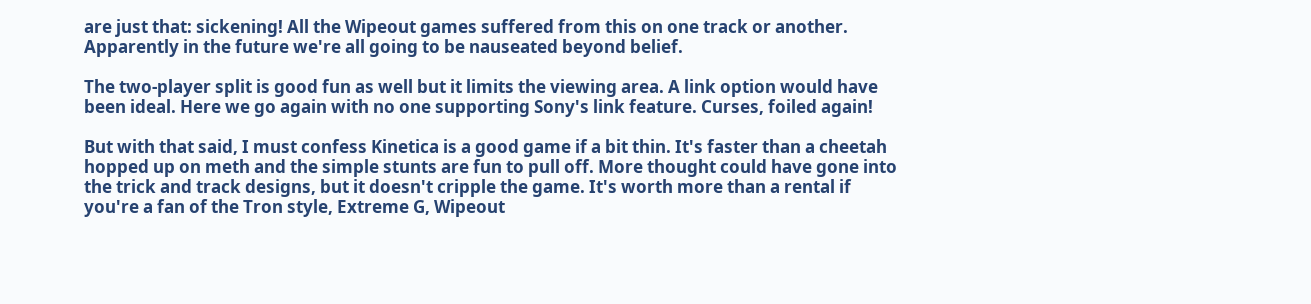are just that: sickening! All the Wipeout games suffered from this on one track or another. Apparently in the future we're all going to be nauseated beyond belief.

The two-player split is good fun as well but it limits the viewing area. A link option would have been ideal. Here we go again with no one supporting Sony's link feature. Curses, foiled again!

But with that said, I must confess Kinetica is a good game if a bit thin. It's faster than a cheetah hopped up on meth and the simple stunts are fun to pull off. More thought could have gone into the trick and track designs, but it doesn't cripple the game. It's worth more than a rental if you're a fan of the Tron style, Extreme G, Wipeout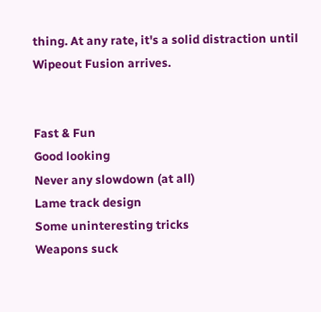thing. At any rate, it's a solid distraction until Wipeout Fusion arrives.


Fast & Fun
Good looking
Never any slowdown (at all)
Lame track design
Some uninteresting tricks
Weapons suck